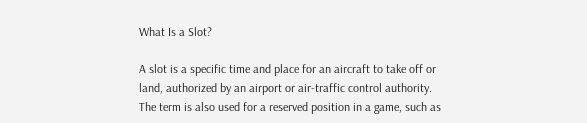What Is a Slot?

A slot is a specific time and place for an aircraft to take off or land, authorized by an airport or air-traffic control authority. The term is also used for a reserved position in a game, such as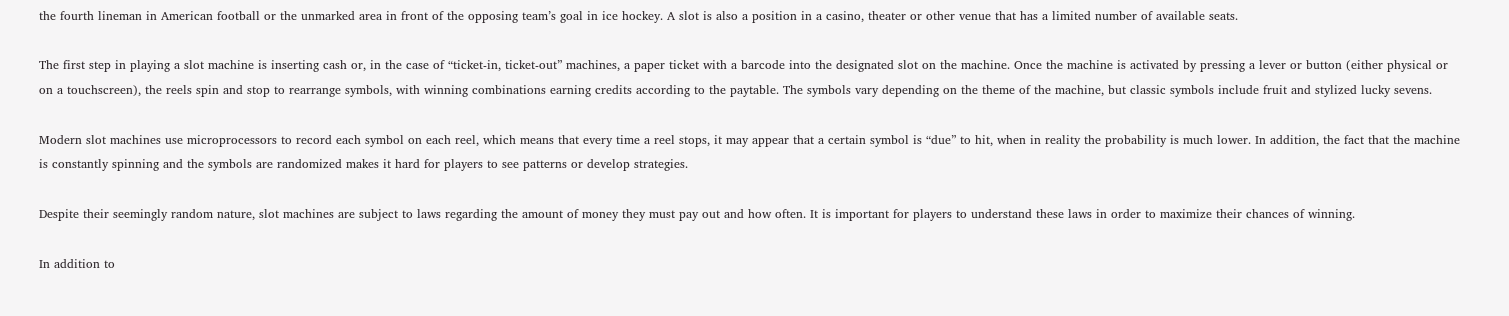the fourth lineman in American football or the unmarked area in front of the opposing team’s goal in ice hockey. A slot is also a position in a casino, theater or other venue that has a limited number of available seats.

The first step in playing a slot machine is inserting cash or, in the case of “ticket-in, ticket-out” machines, a paper ticket with a barcode into the designated slot on the machine. Once the machine is activated by pressing a lever or button (either physical or on a touchscreen), the reels spin and stop to rearrange symbols, with winning combinations earning credits according to the paytable. The symbols vary depending on the theme of the machine, but classic symbols include fruit and stylized lucky sevens.

Modern slot machines use microprocessors to record each symbol on each reel, which means that every time a reel stops, it may appear that a certain symbol is “due” to hit, when in reality the probability is much lower. In addition, the fact that the machine is constantly spinning and the symbols are randomized makes it hard for players to see patterns or develop strategies.

Despite their seemingly random nature, slot machines are subject to laws regarding the amount of money they must pay out and how often. It is important for players to understand these laws in order to maximize their chances of winning.

In addition to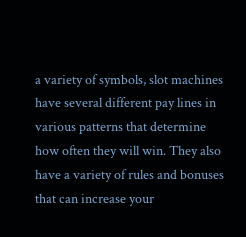a variety of symbols, slot machines have several different pay lines in various patterns that determine how often they will win. They also have a variety of rules and bonuses that can increase your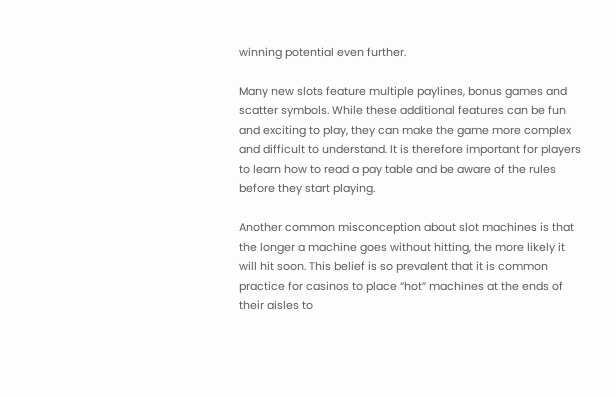winning potential even further.

Many new slots feature multiple paylines, bonus games and scatter symbols. While these additional features can be fun and exciting to play, they can make the game more complex and difficult to understand. It is therefore important for players to learn how to read a pay table and be aware of the rules before they start playing.

Another common misconception about slot machines is that the longer a machine goes without hitting, the more likely it will hit soon. This belief is so prevalent that it is common practice for casinos to place “hot” machines at the ends of their aisles to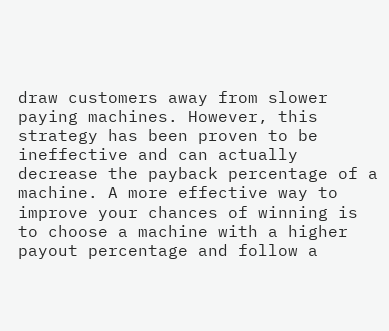draw customers away from slower paying machines. However, this strategy has been proven to be ineffective and can actually decrease the payback percentage of a machine. A more effective way to improve your chances of winning is to choose a machine with a higher payout percentage and follow a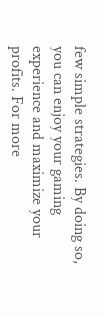few simple strategies. By doing so, you can enjoy your gaming experience and maximize your profits. For more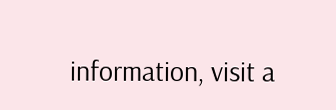information, visit a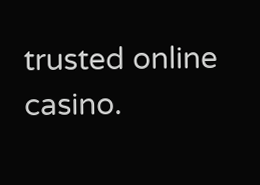trusted online casino.